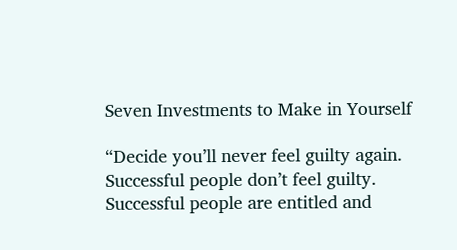Seven Investments to Make in Yourself

“Decide you’ll never feel guilty again. Successful people don’t feel guilty. Successful people are entitled and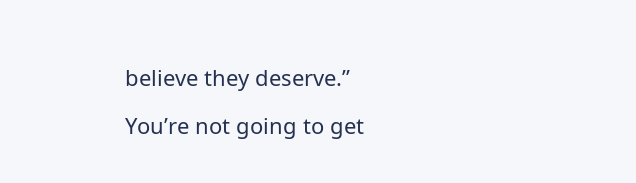believe they deserve.”

You’re not going to get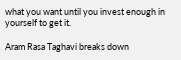what you want until you invest enough in yourself to get it.

Aram Rasa Taghavi breaks down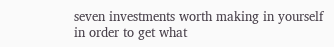seven investments worth making in yourself in order to get what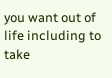you want out of life including to take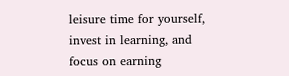leisure time for yourself, invest in learning, and focus on earning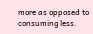more as opposed to consuming less.